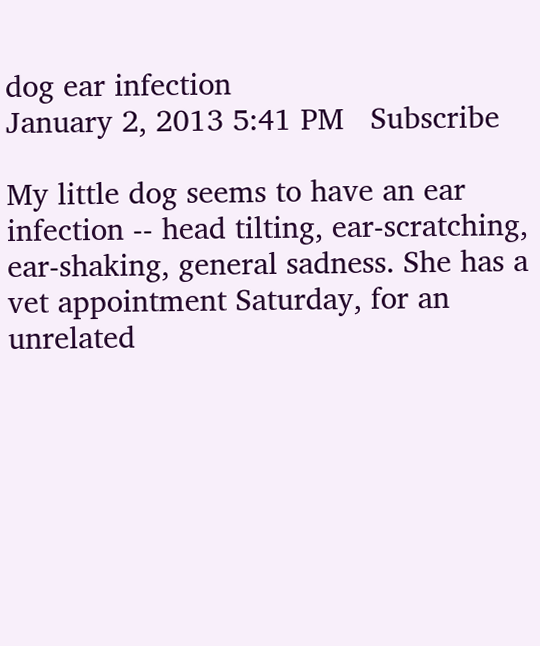dog ear infection
January 2, 2013 5:41 PM   Subscribe

My little dog seems to have an ear infection -- head tilting, ear-scratching, ear-shaking, general sadness. She has a vet appointment Saturday, for an unrelated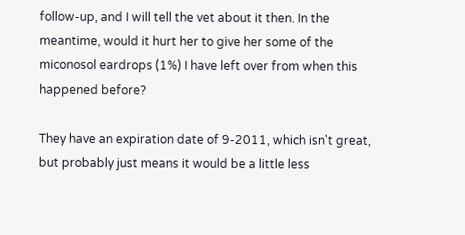follow-up, and I will tell the vet about it then. In the meantime, would it hurt her to give her some of the miconosol eardrops (1%) I have left over from when this happened before?

They have an expiration date of 9-2011, which isn't great, but probably just means it would be a little less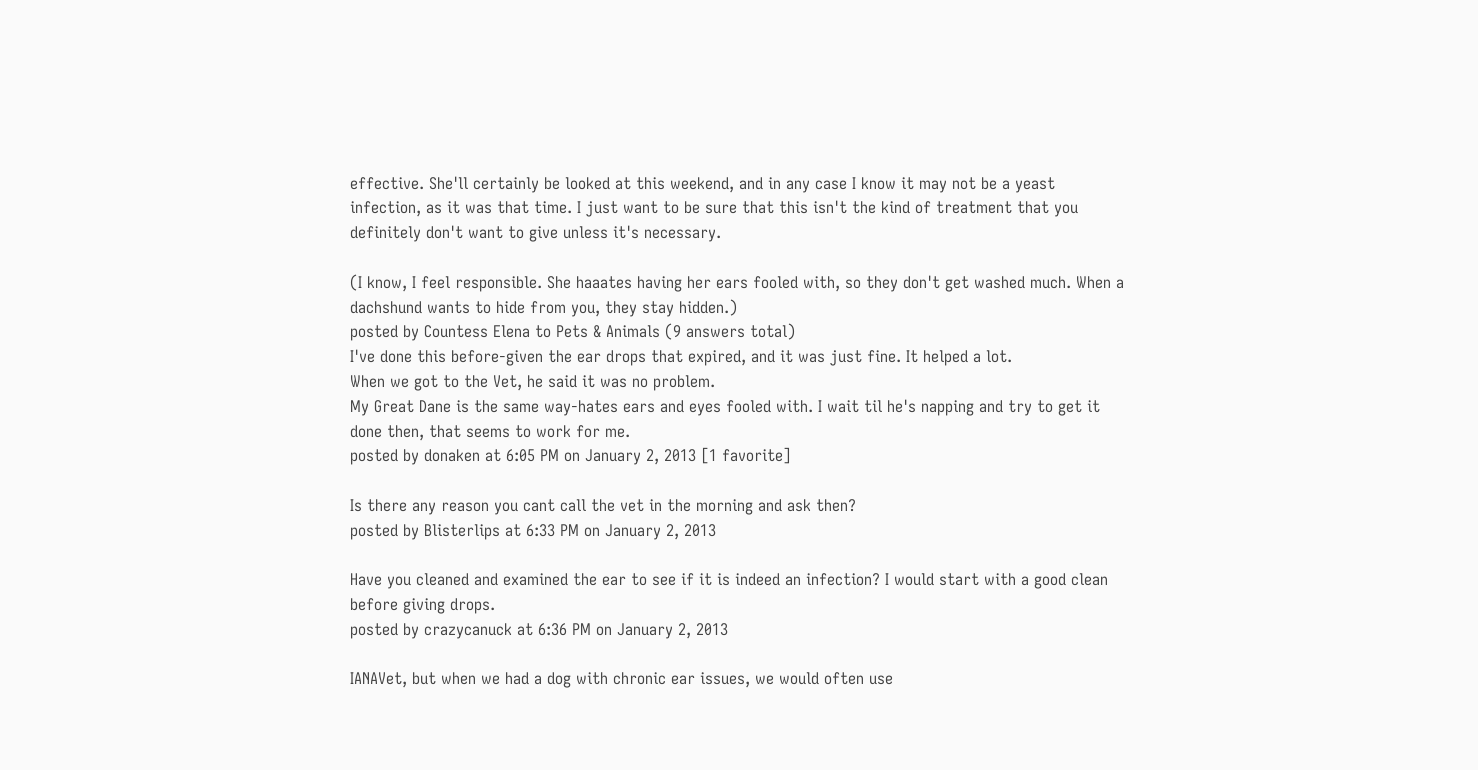effective. She'll certainly be looked at this weekend, and in any case I know it may not be a yeast infection, as it was that time. I just want to be sure that this isn't the kind of treatment that you definitely don't want to give unless it's necessary.

(I know, I feel responsible. She haaates having her ears fooled with, so they don't get washed much. When a dachshund wants to hide from you, they stay hidden.)
posted by Countess Elena to Pets & Animals (9 answers total)
I've done this before-given the ear drops that expired, and it was just fine. It helped a lot.
When we got to the Vet, he said it was no problem.
My Great Dane is the same way-hates ears and eyes fooled with. I wait til he's napping and try to get it done then, that seems to work for me.
posted by donaken at 6:05 PM on January 2, 2013 [1 favorite]

Is there any reason you cant call the vet in the morning and ask then?
posted by Blisterlips at 6:33 PM on January 2, 2013

Have you cleaned and examined the ear to see if it is indeed an infection? I would start with a good clean before giving drops.
posted by crazycanuck at 6:36 PM on January 2, 2013

IANAVet, but when we had a dog with chronic ear issues, we would often use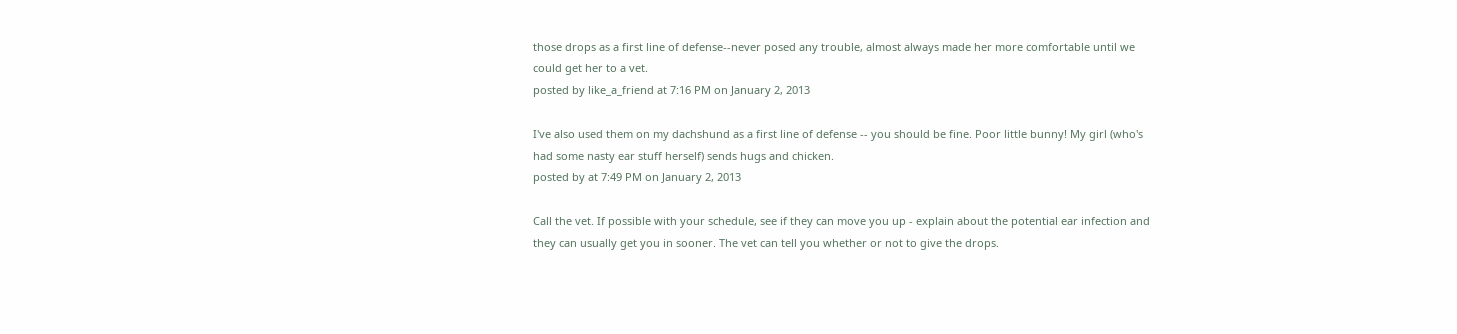those drops as a first line of defense--never posed any trouble, almost always made her more comfortable until we could get her to a vet.
posted by like_a_friend at 7:16 PM on January 2, 2013

I've also used them on my dachshund as a first line of defense -- you should be fine. Poor little bunny! My girl (who's had some nasty ear stuff herself) sends hugs and chicken.
posted by at 7:49 PM on January 2, 2013

Call the vet. If possible with your schedule, see if they can move you up - explain about the potential ear infection and they can usually get you in sooner. The vet can tell you whether or not to give the drops.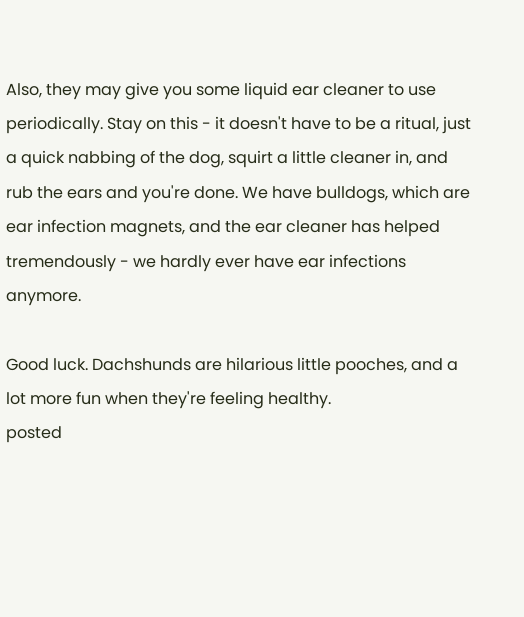Also, they may give you some liquid ear cleaner to use periodically. Stay on this - it doesn't have to be a ritual, just a quick nabbing of the dog, squirt a little cleaner in, and rub the ears and you're done. We have bulldogs, which are ear infection magnets, and the ear cleaner has helped tremendously - we hardly ever have ear infections anymore.

Good luck. Dachshunds are hilarious little pooches, and a lot more fun when they're feeling healthy.
posted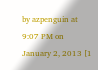by azpenguin at 9:07 PM on January 2, 2013 [1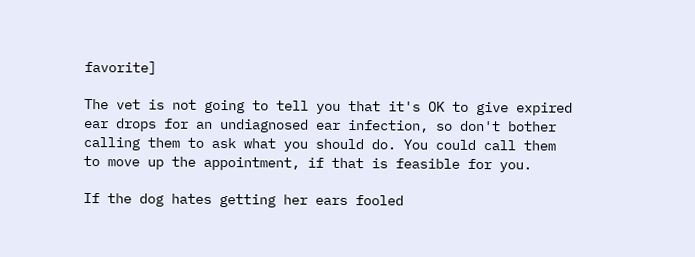favorite]

The vet is not going to tell you that it's OK to give expired ear drops for an undiagnosed ear infection, so don't bother calling them to ask what you should do. You could call them to move up the appointment, if that is feasible for you.

If the dog hates getting her ears fooled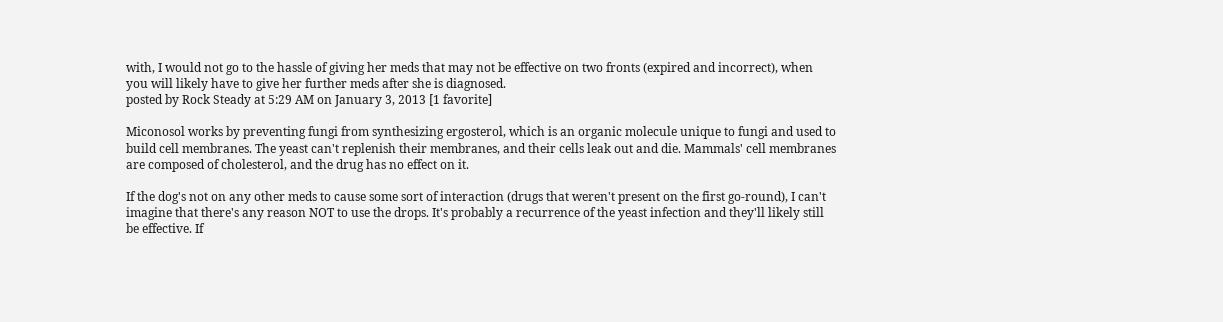with, I would not go to the hassle of giving her meds that may not be effective on two fronts (expired and incorrect), when you will likely have to give her further meds after she is diagnosed.
posted by Rock Steady at 5:29 AM on January 3, 2013 [1 favorite]

Miconosol works by preventing fungi from synthesizing ergosterol, which is an organic molecule unique to fungi and used to build cell membranes. The yeast can't replenish their membranes, and their cells leak out and die. Mammals' cell membranes are composed of cholesterol, and the drug has no effect on it.

If the dog's not on any other meds to cause some sort of interaction (drugs that weren't present on the first go-round), I can't imagine that there's any reason NOT to use the drops. It's probably a recurrence of the yeast infection and they'll likely still be effective. If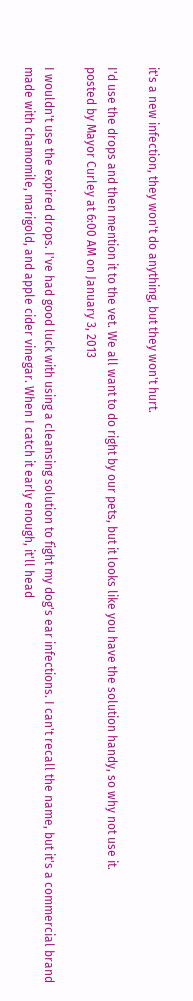it's a new infection, they won't do anything, but they won't hurt.

I'd use the drops and then mention it to the vet. We all want to do right by our pets, but it looks like you have the solution handy, so why not use it.
posted by Mayor Curley at 6:00 AM on January 3, 2013

I wouldn't use the expired drops. I've had good luck with using a cleansing solution to fight my dog's ear infections. I can't recall the name, but it's a commercial brand made with chamomile, marigold, and apple cider vinegar. When I catch it early enough, it'll head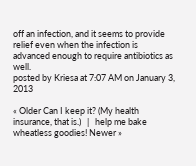off an infection, and it seems to provide relief even when the infection is advanced enough to require antibiotics as well.
posted by Kriesa at 7:07 AM on January 3, 2013

« Older Can I keep it? (My health insurance, that is.)   |   help me bake wheatless goodies! Newer »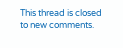This thread is closed to new comments.